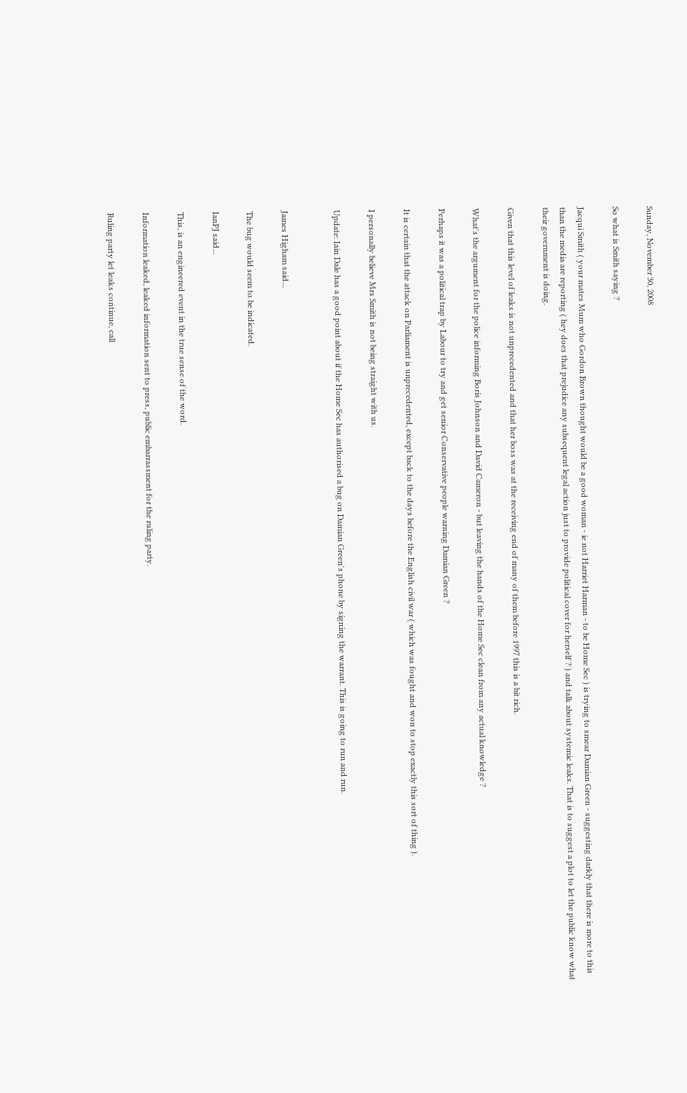Sunday, November 30, 2008

So what is Smith saying ?

Jacqui Smith ( your mates Mum who Gordon Brown thought would be a good woman - ie not Harriet Harman - to be Home Sec ) is trying to smear Damian Green - suggesting darkly that there is more to this than the media are reporting ( hey does that prejudice any subsequent legal action just to provide political cover for herself ? ) and talk about systemic leaks. That is to suggest a plot to let the public know what their government is doing.

Given that this level of leaks is not unprecedented and that her boss was at the receiving end of many of them before 1997 this is a bit rich.

What's the argument for the police informing Boris Johnson and David Cameron - but leaving the hands of the Home Sec clean from any actual knowledge ?

Perhaps it was a political trap by Labour to try and get senior Conservative people warning Damian Green ?

It is certain that the attack on Parliament is unprecedented, except back to the days before the English civil war ( which was fought and won to stop exactly this sort of thing ).

I personally believe Mrs Smith is not being straight with us.

Update: Iain Dale has a good point about if the Home Sec has authorised a bug on Damian Green's phone by signing the warrant. This is going to run and run.


James Higham said...

The bug would seem to be indicated.

IanPJ said...

This, is an engineered event in the true sense of the word.

Information leaked, leaked information sent to press, public embarrassment for the ruling party.

Ruling party let leaks continue, call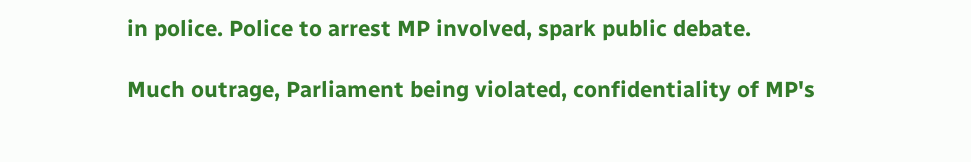in police. Police to arrest MP involved, spark public debate.

Much outrage, Parliament being violated, confidentiality of MP's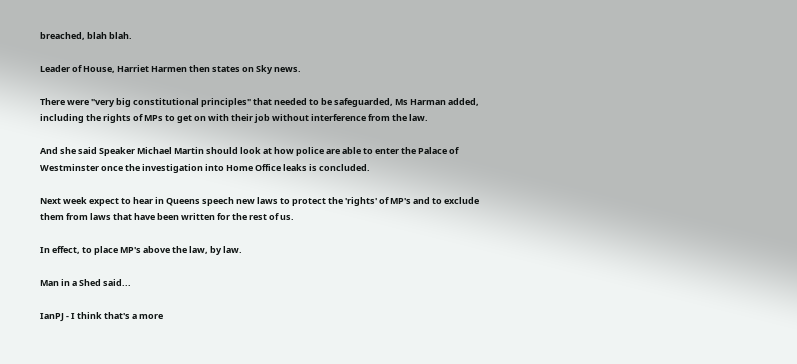breached, blah blah.

Leader of House, Harriet Harmen then states on Sky news.

There were "very big constitutional principles" that needed to be safeguarded, Ms Harman added, including the rights of MPs to get on with their job without interference from the law.

And she said Speaker Michael Martin should look at how police are able to enter the Palace of Westminster once the investigation into Home Office leaks is concluded.

Next week expect to hear in Queens speech new laws to protect the 'rights' of MP's and to exclude them from laws that have been written for the rest of us.

In effect, to place MP's above the law, by law.

Man in a Shed said...

IanPJ - I think that's a more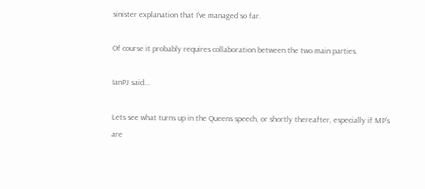sinister explanation that I've managed so far.

Of course it probably requires collaboration between the two main parties.

IanPJ said...

Lets see what turns up in the Queens speech, or shortly thereafter, especially if MP's are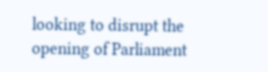looking to disrupt the opening of Parliament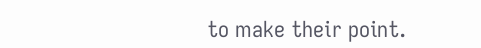to make their point.